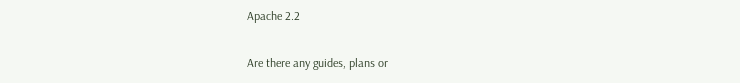Apache 2.2

Are there any guides, plans or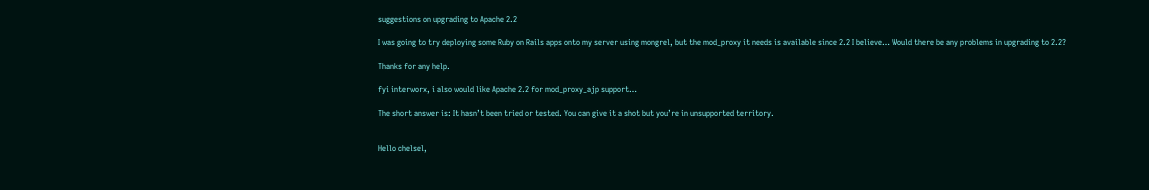suggestions on upgrading to Apache 2.2

I was going to try deploying some Ruby on Rails apps onto my server using mongrel, but the mod_proxy it needs is available since 2.2 I believe… Would there be any problems in upgrading to 2.2?

Thanks for any help.

fyi interworx, i also would like Apache 2.2 for mod_proxy_ajp support…

The short answer is: It hasn’t been tried or tested. You can give it a shot but you’re in unsupported territory.


Hello chelsel,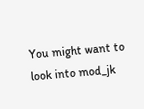You might want to look into mod_jk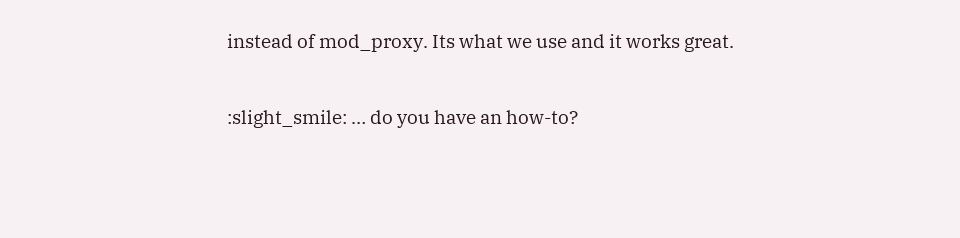instead of mod_proxy. Its what we use and it works great.

:slight_smile: … do you have an how-to?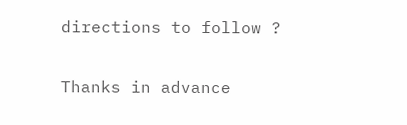directions to follow ?

Thanks in advance